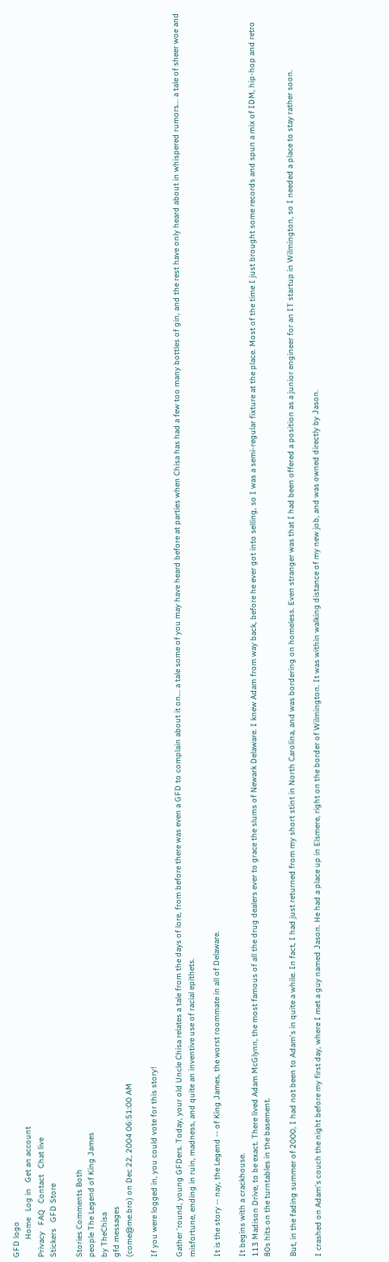GFD logo
         Home   Log in   Get an account
Privacy   FAQ   Contact   Chat live
Stickers   GFD Store

Stories Comments Both
people The Legend of King James
by TheChisa
gfd messages
(come@me.bro) on Dec 22, 2004 06:51:00 AM

If you were logged in, you could vote for this story!

Gather 'round, young GFDers. Today, your old Uncle Chisa relates a tale from the days of lore, from before there was even a GFD to complain about it on... a tale some of you may have heard before at parties when Chisa has had a few too many bottles of gin, and the rest have only heard about in whispered rumors... a tale of sheer woe and misfortune, ending in ruin, madness, and quite an inventive use of racial epithets.

It is the story -- nay, the Legend -- of King James, the worst roommate in all of Delaware.

It begins with a crackhouse.
113 Madison Drive, to be exact. There lived Adam McGlynn, the most famous of all the drug dealers ever to grace the slums of Newark Delaware. I knew Adam from way back, before he ever got into selling, so I was a semi-regular fixture at the place. Most of the time I just brought some records and spun a mix of IDM, hip-hop and retro 80s hits on the turntables in the basement.

But, in the fading summer of 2000, I had not been to Adam's in quite a while. In fact, I had just returned from my short stint in North Carolina, and was bordering on homeless. Even stranger was that I had been offered a position as a junior engineer for an IT startup in Wilmington, so I needed a place to stay rather soon.

I crashed on Adam's couch the night before my first day, where I met a guy named Jason. He had a place up in Elsmere, right on the border of Wilmington. It was within walking distance of my new job, and was owned directly by Jason.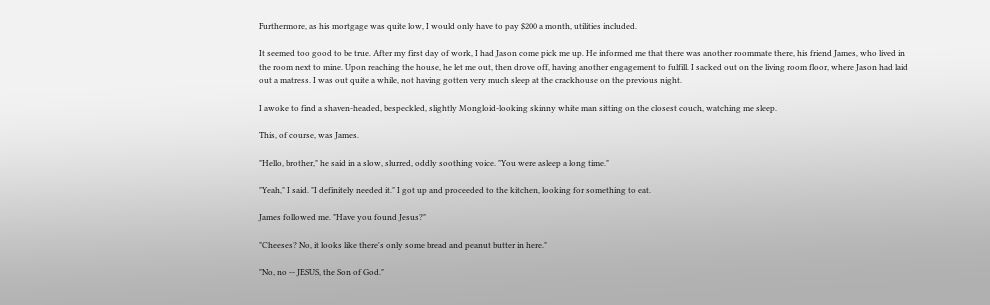Furthermore, as his mortgage was quite low, I would only have to pay $200 a month, utilities included.

It seemed too good to be true. After my first day of work, I had Jason come pick me up. He informed me that there was another roommate there, his friend James, who lived in the room next to mine. Upon reaching the house, he let me out, then drove off, having another engagement to fulfill. I sacked out on the living room floor, where Jason had laid out a matress. I was out quite a while, not having gotten very much sleep at the crackhouse on the previous night.

I awoke to find a shaven-headed, bespeckled, slightly Mongloid-looking skinny white man sitting on the closest couch, watching me sleep.

This, of course, was James.

"Hello, brother," he said in a slow, slurred, oddly soothing voice. "You were asleep a long time."

"Yeah," I said. "I definitely needed it." I got up and proceeded to the kitchen, looking for something to eat.

James followed me. "Have you found Jesus?"

"Cheeses? No, it looks like there's only some bread and peanut butter in here."

"No, no -- JESUS, the Son of God."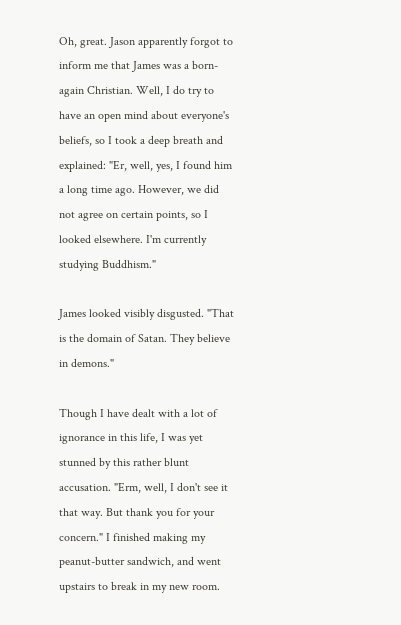Oh, great. Jason apparently forgot to inform me that James was a born-again Christian. Well, I do try to have an open mind about everyone's beliefs, so I took a deep breath and explained: "Er, well, yes, I found him a long time ago. However, we did not agree on certain points, so I looked elsewhere. I'm currently studying Buddhism."

James looked visibly disgusted. "That is the domain of Satan. They believe in demons."

Though I have dealt with a lot of ignorance in this life, I was yet stunned by this rather blunt accusation. "Erm, well, I don't see it that way. But thank you for your concern." I finished making my peanut-butter sandwich, and went upstairs to break in my new room.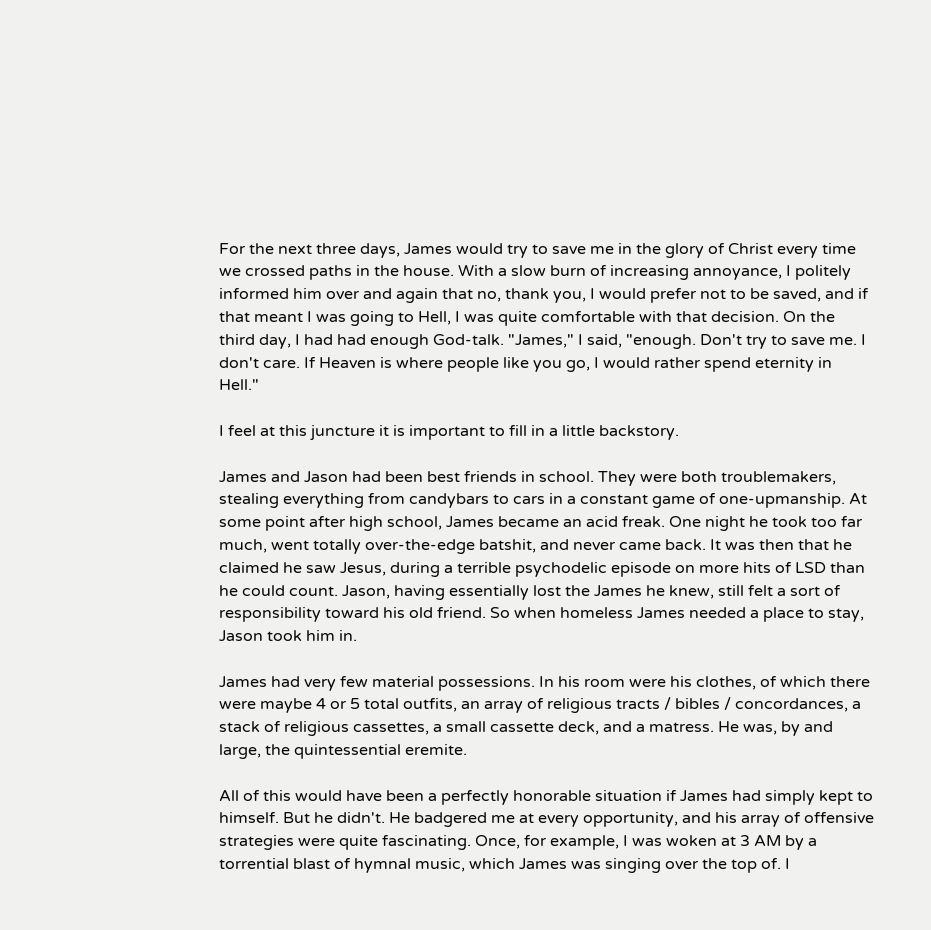For the next three days, James would try to save me in the glory of Christ every time we crossed paths in the house. With a slow burn of increasing annoyance, I politely informed him over and again that no, thank you, I would prefer not to be saved, and if that meant I was going to Hell, I was quite comfortable with that decision. On the third day, I had had enough God-talk. "James," I said, "enough. Don't try to save me. I don't care. If Heaven is where people like you go, I would rather spend eternity in Hell."

I feel at this juncture it is important to fill in a little backstory.

James and Jason had been best friends in school. They were both troublemakers, stealing everything from candybars to cars in a constant game of one-upmanship. At some point after high school, James became an acid freak. One night he took too far much, went totally over-the-edge batshit, and never came back. It was then that he claimed he saw Jesus, during a terrible psychodelic episode on more hits of LSD than he could count. Jason, having essentially lost the James he knew, still felt a sort of responsibility toward his old friend. So when homeless James needed a place to stay, Jason took him in.

James had very few material possessions. In his room were his clothes, of which there were maybe 4 or 5 total outfits, an array of religious tracts / bibles / concordances, a stack of religious cassettes, a small cassette deck, and a matress. He was, by and large, the quintessential eremite.

All of this would have been a perfectly honorable situation if James had simply kept to himself. But he didn't. He badgered me at every opportunity, and his array of offensive strategies were quite fascinating. Once, for example, I was woken at 3 AM by a torrential blast of hymnal music, which James was singing over the top of. I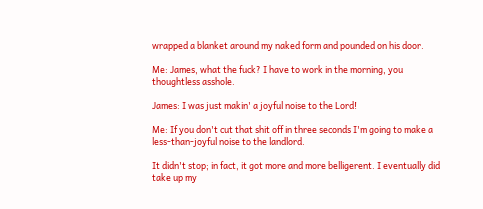wrapped a blanket around my naked form and pounded on his door.

Me: James, what the fuck? I have to work in the morning, you thoughtless asshole.

James: I was just makin' a joyful noise to the Lord!

Me: If you don't cut that shit off in three seconds I'm going to make a less-than-joyful noise to the landlord.

It didn't stop; in fact, it got more and more belligerent. I eventually did take up my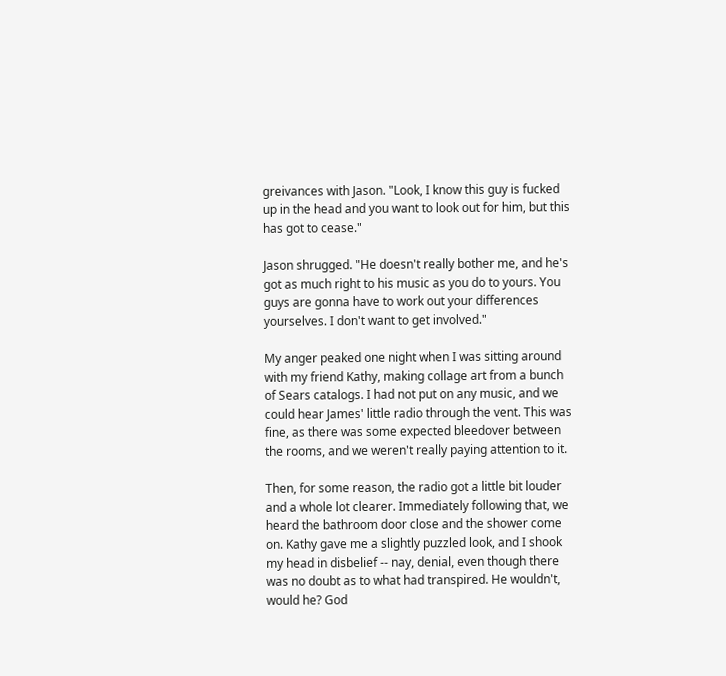greivances with Jason. "Look, I know this guy is fucked up in the head and you want to look out for him, but this has got to cease."

Jason shrugged. "He doesn't really bother me, and he's got as much right to his music as you do to yours. You guys are gonna have to work out your differences yourselves. I don't want to get involved."

My anger peaked one night when I was sitting around with my friend Kathy, making collage art from a bunch of Sears catalogs. I had not put on any music, and we could hear James' little radio through the vent. This was fine, as there was some expected bleedover between the rooms, and we weren't really paying attention to it.

Then, for some reason, the radio got a little bit louder and a whole lot clearer. Immediately following that, we heard the bathroom door close and the shower come on. Kathy gave me a slightly puzzled look, and I shook my head in disbelief -- nay, denial, even though there was no doubt as to what had transpired. He wouldn't, would he? God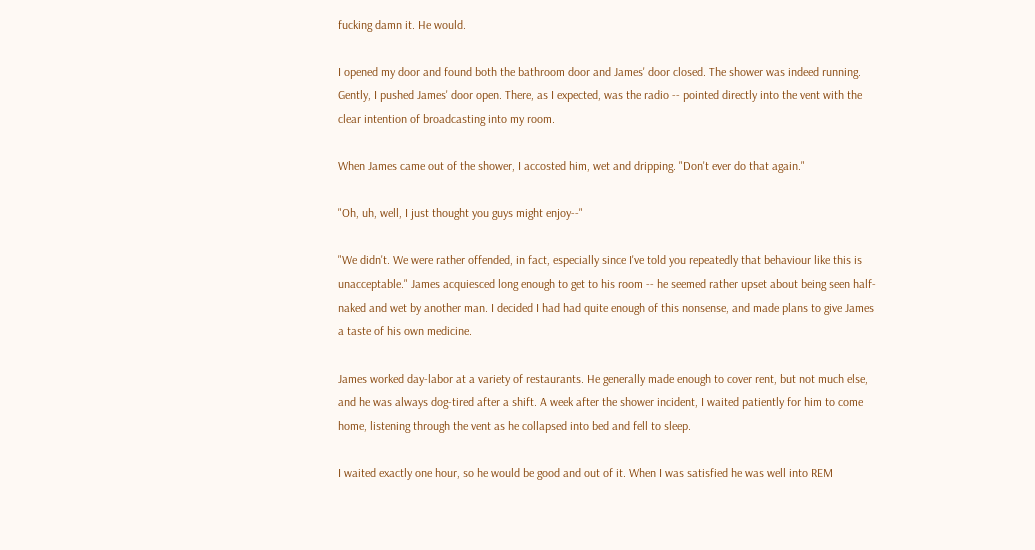fucking damn it. He would.

I opened my door and found both the bathroom door and James' door closed. The shower was indeed running. Gently, I pushed James' door open. There, as I expected, was the radio -- pointed directly into the vent with the clear intention of broadcasting into my room.

When James came out of the shower, I accosted him, wet and dripping. "Don't ever do that again."

"Oh, uh, well, I just thought you guys might enjoy--"

"We didn't. We were rather offended, in fact, especially since I've told you repeatedly that behaviour like this is unacceptable." James acquiesced long enough to get to his room -- he seemed rather upset about being seen half-naked and wet by another man. I decided I had had quite enough of this nonsense, and made plans to give James a taste of his own medicine.

James worked day-labor at a variety of restaurants. He generally made enough to cover rent, but not much else, and he was always dog-tired after a shift. A week after the shower incident, I waited patiently for him to come home, listening through the vent as he collapsed into bed and fell to sleep.

I waited exactly one hour, so he would be good and out of it. When I was satisfied he was well into REM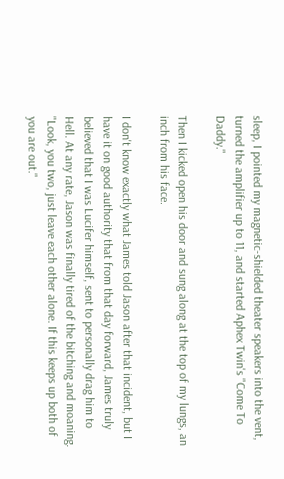sleep, I pointed my magnetic-shielded theater speakers into the vent, turned the amplifier up to 11, and started Aphex Twin's "Come To Daddy."

Then I kicked open his door and sung along at the top of my lungs, an inch from his face.

I don't know exactly what James told Jason after that incident, but I have it on good authority that from that day forward, James truly believed that I was Lucifer himself, sent to personally drag him to Hell. At any rate, Jason was finally tired of the bitching and moaning. "Look, you two, just leave each other alone. If this keeps up both of you are out."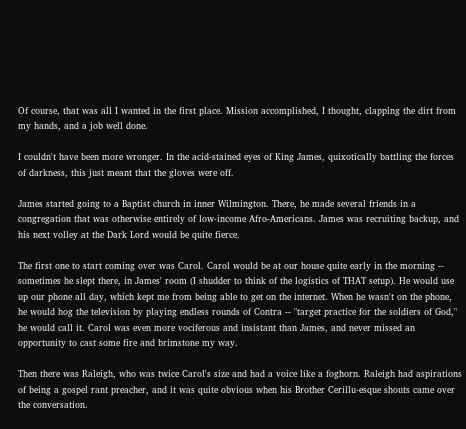Of course, that was all I wanted in the first place. Mission accomplished, I thought, clapping the dirt from my hands, and a job well done.

I couldn't have been more wronger. In the acid-stained eyes of King James, quixotically battling the forces of darkness, this just meant that the gloves were off.

James started going to a Baptist church in inner Wilmington. There, he made several friends in a congregation that was otherwise entirely of low-income Afro-Americans. James was recruiting backup, and his next volley at the Dark Lord would be quite fierce.

The first one to start coming over was Carol. Carol would be at our house quite early in the morning -- sometimes he slept there, in James' room (I shudder to think of the logistics of THAT setup). He would use up our phone all day, which kept me from being able to get on the internet. When he wasn't on the phone, he would hog the television by playing endless rounds of Contra -- "target practice for the soldiers of God," he would call it. Carol was even more vociferous and insistant than James, and never missed an opportunity to cast some fire and brimstone my way.

Then there was Raleigh, who was twice Carol's size and had a voice like a foghorn. Raleigh had aspirations of being a gospel rant preacher, and it was quite obvious when his Brother Cerillu-esque shouts came over the conversation.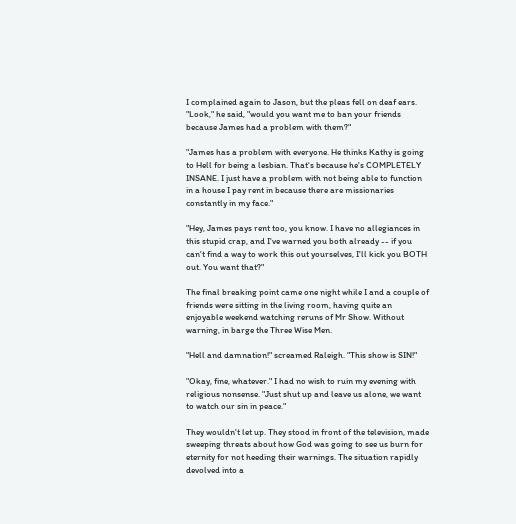I complained again to Jason, but the pleas fell on deaf ears. "Look," he said, "would you want me to ban your friends because James had a problem with them?"

"James has a problem with everyone. He thinks Kathy is going to Hell for being a lesbian. That's because he's COMPLETELY INSANE. I just have a problem with not being able to function in a house I pay rent in because there are missionaries constantly in my face."

"Hey, James pays rent too, you know. I have no allegiances in this stupid crap, and I've warned you both already -- if you can't find a way to work this out yourselves, I'll kick you BOTH out. You want that?"

The final breaking point came one night while I and a couple of friends were sitting in the living room, having quite an enjoyable weekend watching reruns of Mr Show. Without warning, in barge the Three Wise Men.

"Hell and damnation!" screamed Raleigh. "This show is SIN!"

"Okay, fine, whatever." I had no wish to ruin my evening with religious nonsense. "Just shut up and leave us alone, we want to watch our sin in peace."

They wouldn't let up. They stood in front of the television, made sweeping threats about how God was going to see us burn for eternity for not heeding their warnings. The situation rapidly devolved into a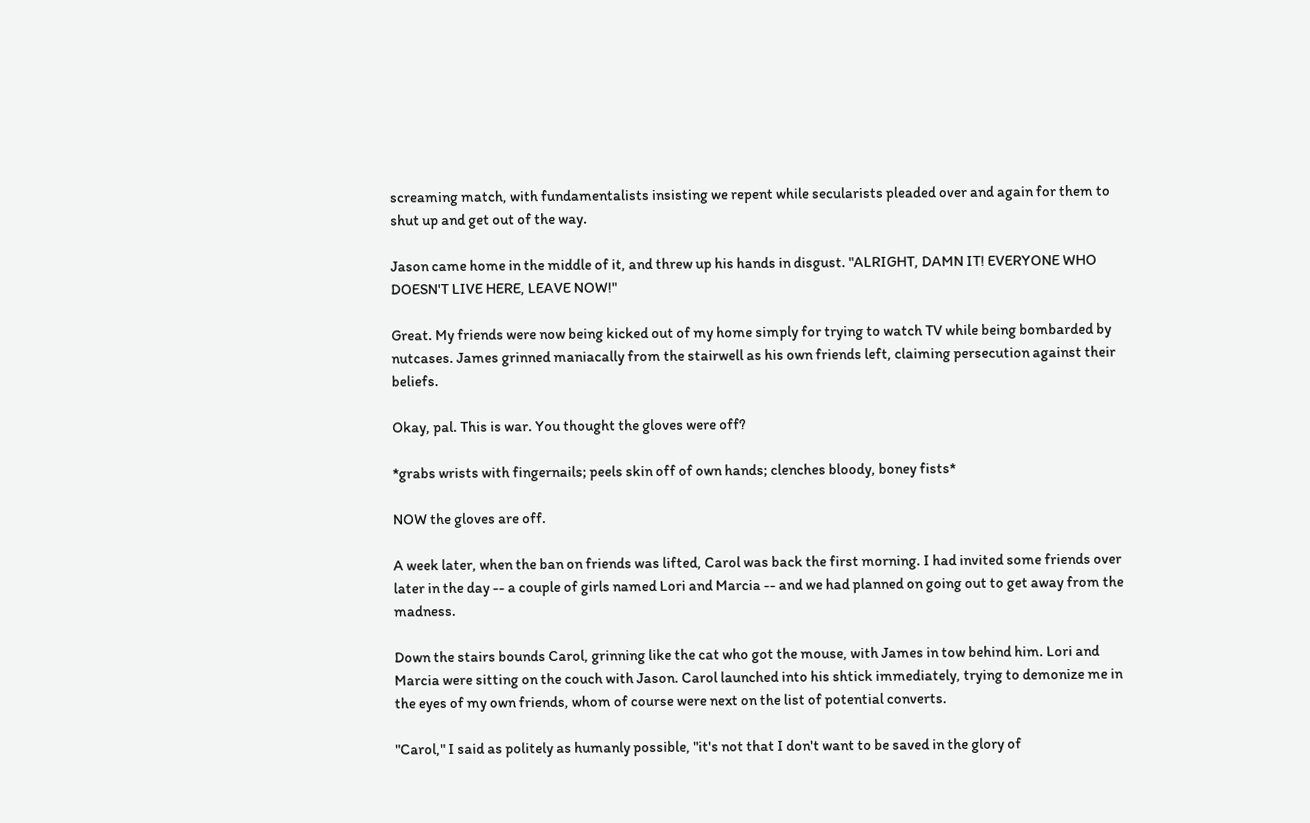screaming match, with fundamentalists insisting we repent while secularists pleaded over and again for them to shut up and get out of the way.

Jason came home in the middle of it, and threw up his hands in disgust. "ALRIGHT, DAMN IT! EVERYONE WHO DOESN'T LIVE HERE, LEAVE NOW!"

Great. My friends were now being kicked out of my home simply for trying to watch TV while being bombarded by nutcases. James grinned maniacally from the stairwell as his own friends left, claiming persecution against their beliefs.

Okay, pal. This is war. You thought the gloves were off?

*grabs wrists with fingernails; peels skin off of own hands; clenches bloody, boney fists*

NOW the gloves are off.

A week later, when the ban on friends was lifted, Carol was back the first morning. I had invited some friends over later in the day -- a couple of girls named Lori and Marcia -- and we had planned on going out to get away from the madness.

Down the stairs bounds Carol, grinning like the cat who got the mouse, with James in tow behind him. Lori and Marcia were sitting on the couch with Jason. Carol launched into his shtick immediately, trying to demonize me in the eyes of my own friends, whom of course were next on the list of potential converts.

"Carol," I said as politely as humanly possible, "it's not that I don't want to be saved in the glory of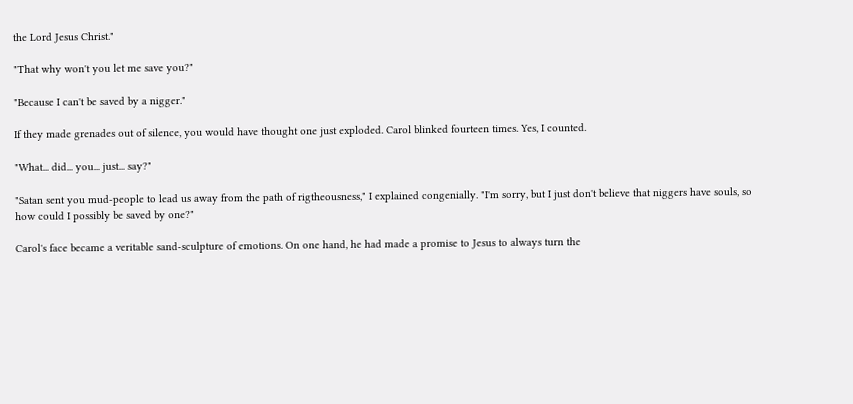the Lord Jesus Christ."

"That why won't you let me save you?"

"Because I can't be saved by a nigger."

If they made grenades out of silence, you would have thought one just exploded. Carol blinked fourteen times. Yes, I counted.

"What... did... you... just... say?"

"Satan sent you mud-people to lead us away from the path of rigtheousness," I explained congenially. "I'm sorry, but I just don't believe that niggers have souls, so how could I possibly be saved by one?"

Carol's face became a veritable sand-sculpture of emotions. On one hand, he had made a promise to Jesus to always turn the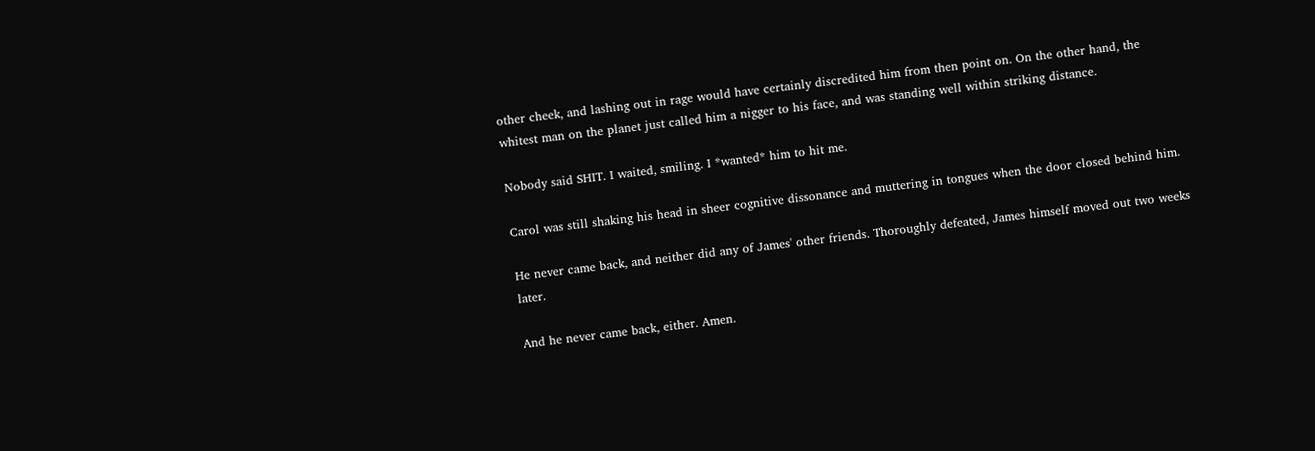other cheek, and lashing out in rage would have certainly discredited him from then point on. On the other hand, the whitest man on the planet just called him a nigger to his face, and was standing well within striking distance.

Nobody said SHIT. I waited, smiling. I *wanted* him to hit me.

Carol was still shaking his head in sheer cognitive dissonance and muttering in tongues when the door closed behind him.

He never came back, and neither did any of James' other friends. Thoroughly defeated, James himself moved out two weeks later.

And he never came back, either. Amen.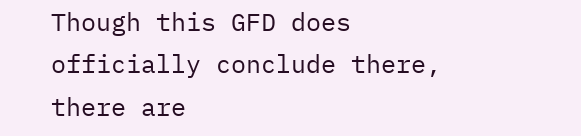Though this GFD does officially conclude there, there are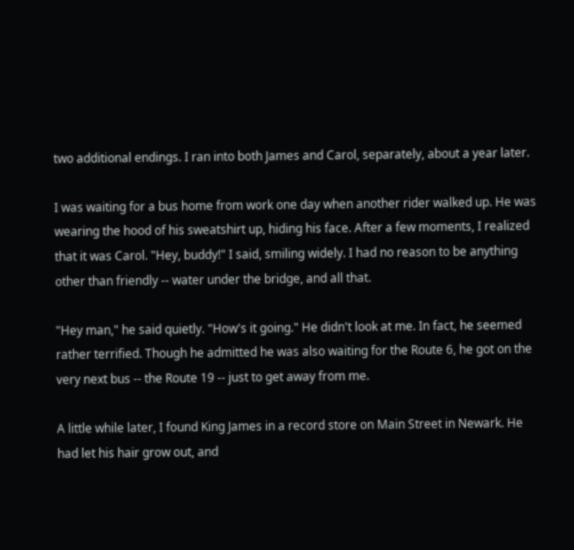two additional endings. I ran into both James and Carol, separately, about a year later.

I was waiting for a bus home from work one day when another rider walked up. He was wearing the hood of his sweatshirt up, hiding his face. After a few moments, I realized that it was Carol. "Hey, buddy!" I said, smiling widely. I had no reason to be anything other than friendly -- water under the bridge, and all that.

"Hey man," he said quietly. "How's it going." He didn't look at me. In fact, he seemed rather terrified. Though he admitted he was also waiting for the Route 6, he got on the very next bus -- the Route 19 -- just to get away from me.

A little while later, I found King James in a record store on Main Street in Newark. He had let his hair grow out, and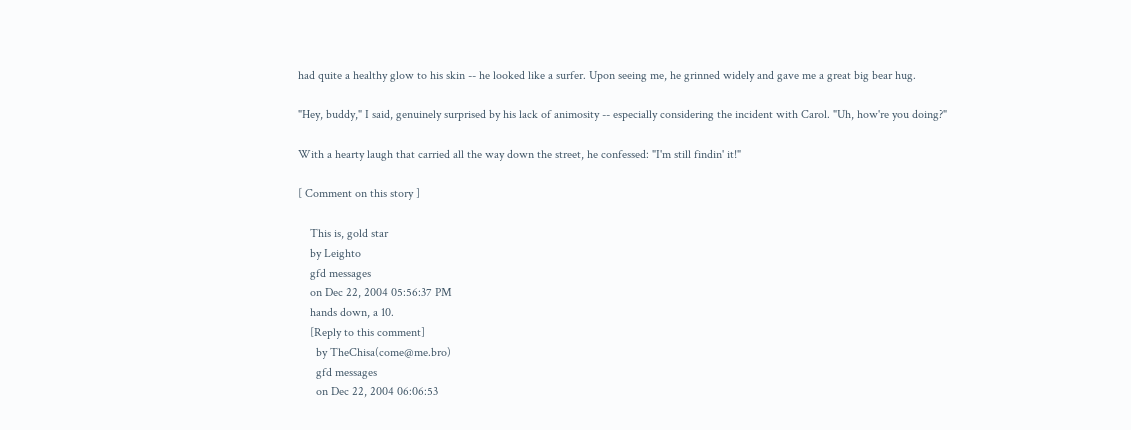had quite a healthy glow to his skin -- he looked like a surfer. Upon seeing me, he grinned widely and gave me a great big bear hug.

"Hey, buddy," I said, genuinely surprised by his lack of animosity -- especially considering the incident with Carol. "Uh, how're you doing?"

With a hearty laugh that carried all the way down the street, he confessed: "I'm still findin' it!"

[ Comment on this story ]

    This is, gold star
    by Leighto
    gfd messages
    on Dec 22, 2004 05:56:37 PM
    hands down, a 10.
    [Reply to this comment]
      by TheChisa(come@me.bro)
      gfd messages
      on Dec 22, 2004 06:06:53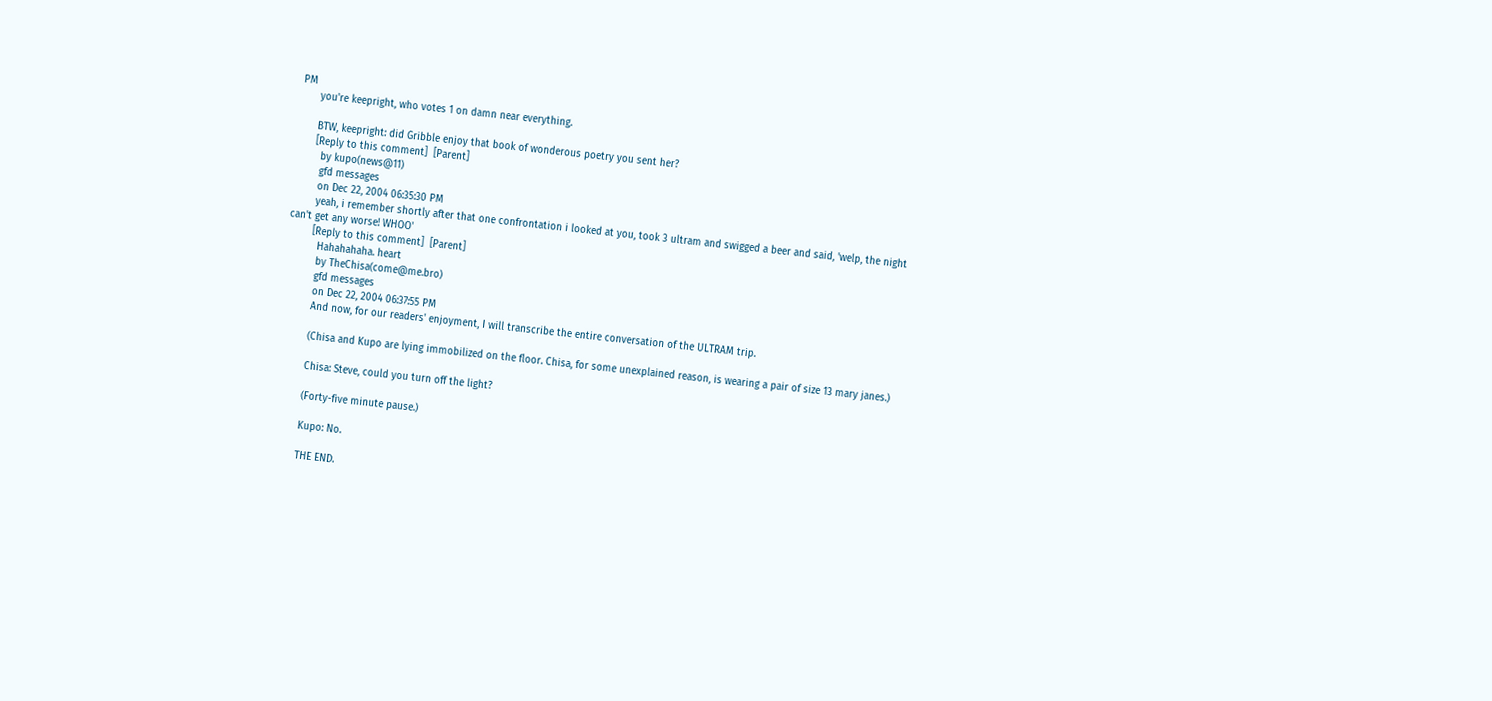PM
      you're keepright, who votes 1 on damn near everything.

      BTW, keepright: did Gribble enjoy that book of wonderous poetry you sent her?
      [Reply to this comment]  [Parent]
        by kupo(news@11)
        gfd messages
        on Dec 22, 2004 06:35:30 PM
        yeah, i remember shortly after that one confrontation i looked at you, took 3 ultram and swigged a beer and said, 'welp, the night can't get any worse! WHOO'
        [Reply to this comment]  [Parent]
          Hahahahaha. heart
          by TheChisa(come@me.bro)
          gfd messages
          on Dec 22, 2004 06:37:55 PM
          And now, for our readers' enjoyment, I will transcribe the entire conversation of the ULTRAM trip.

          (Chisa and Kupo are lying immobilized on the floor. Chisa, for some unexplained reason, is wearing a pair of size 13 mary janes.)

          Chisa: Steve, could you turn off the light?

          (Forty-five minute pause.)

          Kupo: No.

          THE END.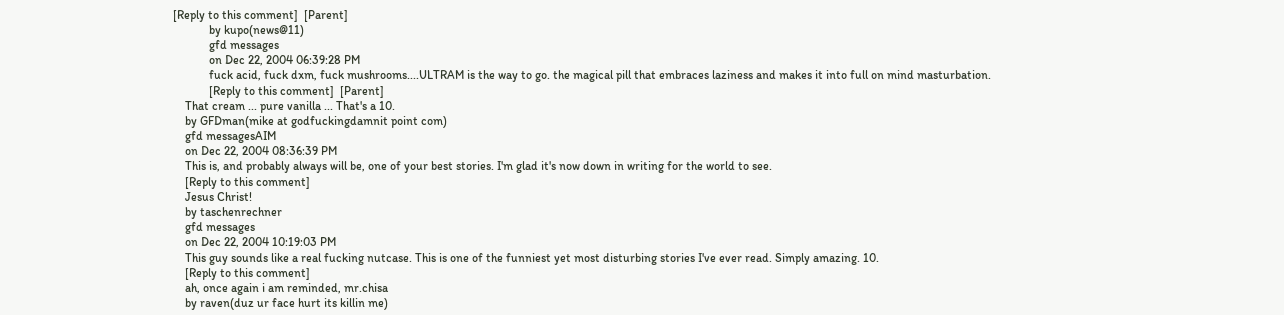[Reply to this comment]  [Parent]
            by kupo(news@11)
            gfd messages
            on Dec 22, 2004 06:39:28 PM
            fuck acid, fuck dxm, fuck mushrooms....ULTRAM is the way to go. the magical pill that embraces laziness and makes it into full on mind masturbation.
            [Reply to this comment]  [Parent]
    That cream ... pure vanilla ... That's a 10.
    by GFDman(mike at godfuckingdamnit point com)
    gfd messagesAIM
    on Dec 22, 2004 08:36:39 PM
    This is, and probably always will be, one of your best stories. I'm glad it's now down in writing for the world to see.
    [Reply to this comment]
    Jesus Christ!
    by taschenrechner
    gfd messages
    on Dec 22, 2004 10:19:03 PM
    This guy sounds like a real fucking nutcase. This is one of the funniest yet most disturbing stories I've ever read. Simply amazing. 10.
    [Reply to this comment]
    ah, once again i am reminded, mr.chisa
    by raven(duz ur face hurt its killin me)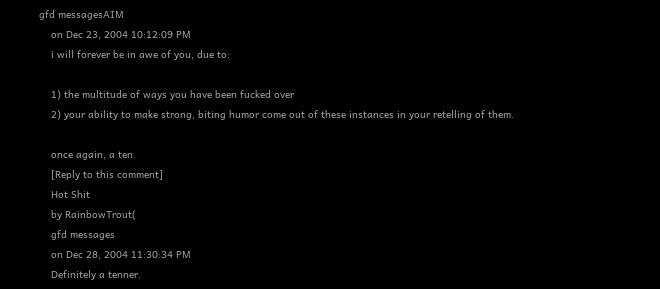gfd messagesAIM
    on Dec 23, 2004 10:12:09 PM
    i will forever be in awe of you, due to:

    1) the multitude of ways you have been fucked over
    2) your ability to make strong, biting humor come out of these instances in your retelling of them.

    once again, a ten.
    [Reply to this comment]
    Hot Shit
    by RainbowTrout(
    gfd messages
    on Dec 28, 2004 11:30:34 PM
    Definitely a tenner.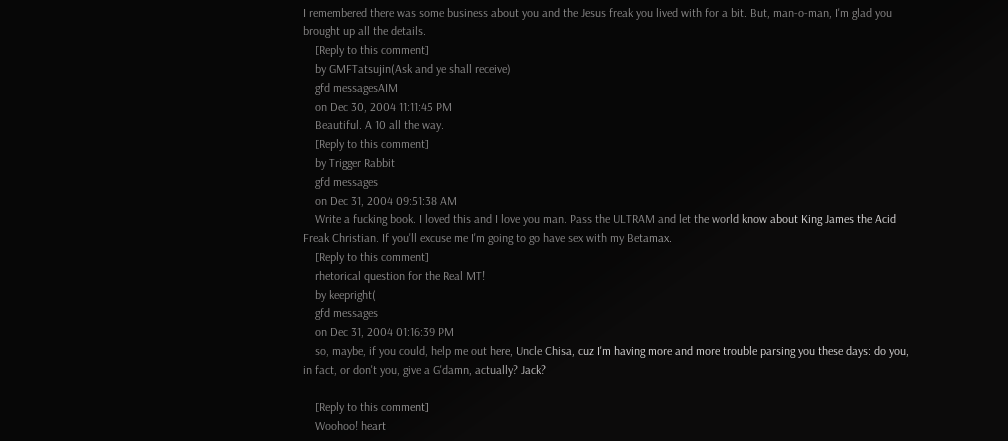I remembered there was some business about you and the Jesus freak you lived with for a bit. But, man-o-man, I'm glad you brought up all the details.
    [Reply to this comment]
    by GMFTatsujin(Ask and ye shall receive)
    gfd messagesAIM
    on Dec 30, 2004 11:11:45 PM
    Beautiful. A 10 all the way.
    [Reply to this comment]
    by Trigger Rabbit
    gfd messages
    on Dec 31, 2004 09:51:38 AM
    Write a fucking book. I loved this and I love you man. Pass the ULTRAM and let the world know about King James the Acid Freak Christian. If you'll excuse me I'm going to go have sex with my Betamax.
    [Reply to this comment]
    rhetorical question for the Real MT!
    by keepright(
    gfd messages
    on Dec 31, 2004 01:16:39 PM
    so, maybe, if you could, help me out here, Uncle Chisa, cuz I'm having more and more trouble parsing you these days: do you, in fact, or don't you, give a G'damn, actually? Jack?

    [Reply to this comment]
    Woohoo! heart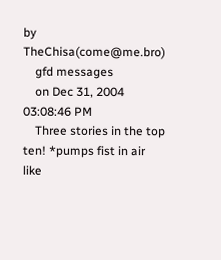by TheChisa(come@me.bro)
    gfd messages
    on Dec 31, 2004 03:08:46 PM
    Three stories in the top ten! *pumps fist in air like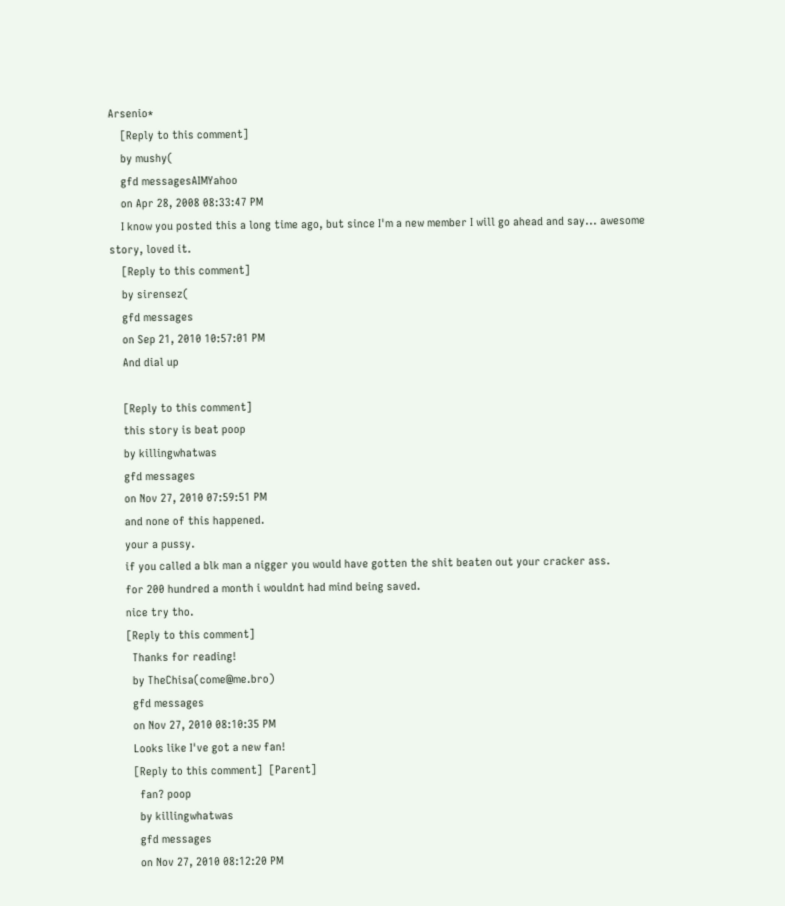Arsenio*
    [Reply to this comment]
    by mushy(
    gfd messagesAIMYahoo
    on Apr 28, 2008 08:33:47 PM
    I know you posted this a long time ago, but since I'm a new member I will go ahead and say... awesome story, loved it.
    [Reply to this comment]
    by sirensez(
    gfd messages
    on Sep 21, 2010 10:57:01 PM
    And dial up

    [Reply to this comment]
    this story is beat poop
    by killingwhatwas
    gfd messages
    on Nov 27, 2010 07:59:51 PM
    and none of this happened.
    your a pussy.
    if you called a blk man a nigger you would have gotten the shit beaten out your cracker ass.
    for 200 hundred a month i wouldnt had mind being saved.
    nice try tho.
    [Reply to this comment]
      Thanks for reading!
      by TheChisa(come@me.bro)
      gfd messages
      on Nov 27, 2010 08:10:35 PM
      Looks like I've got a new fan!
      [Reply to this comment]  [Parent]
        fan? poop
        by killingwhatwas
        gfd messages
        on Nov 27, 2010 08:12:20 PM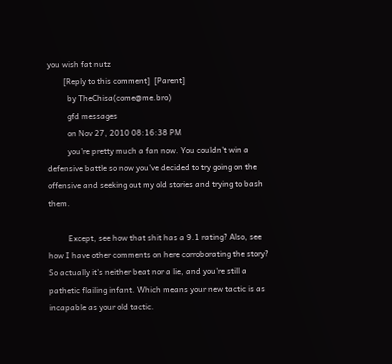you wish fat nutz
        [Reply to this comment]  [Parent]
          by TheChisa(come@me.bro)
          gfd messages
          on Nov 27, 2010 08:16:38 PM
          you're pretty much a fan now. You couldn't win a defensive battle so now you've decided to try going on the offensive and seeking out my old stories and trying to bash them.

          Except, see how that shit has a 9.1 rating? Also, see how I have other comments on here corroborating the story? So actually it's neither beat nor a lie, and you're still a pathetic flailing infant. Which means your new tactic is as incapable as your old tactic.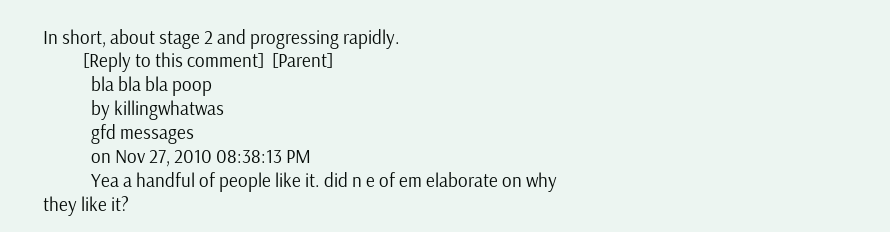In short, about stage 2 and progressing rapidly.
          [Reply to this comment]  [Parent]
            bla bla bla poop
            by killingwhatwas
            gfd messages
            on Nov 27, 2010 08:38:13 PM
            Yea a handful of people like it. did n e of em elaborate on why they like it?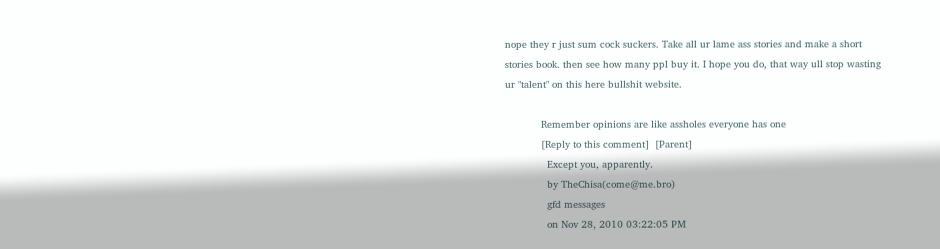nope they r just sum cock suckers. Take all ur lame ass stories and make a short stories book. then see how many ppl buy it. I hope you do, that way ull stop wasting ur "talent" on this here bullshit website.

            Remember opinions are like assholes everyone has one
            [Reply to this comment]  [Parent]
              Except you, apparently.
              by TheChisa(come@me.bro)
              gfd messages
              on Nov 28, 2010 03:22:05 PM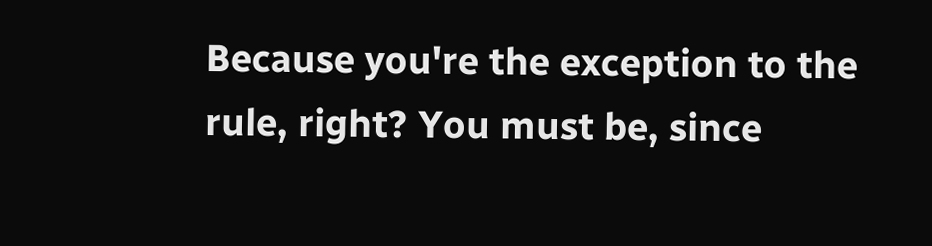Because you're the exception to the rule, right? You must be, since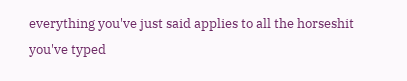everything you've just said applies to all the horseshit you've typed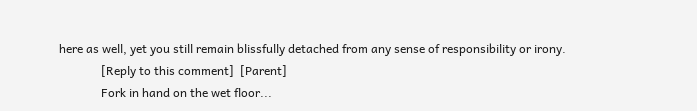here as well, yet you still remain blissfully detached from any sense of responsibility or irony.
              [Reply to this comment]  [Parent]
              Fork in hand on the wet floor...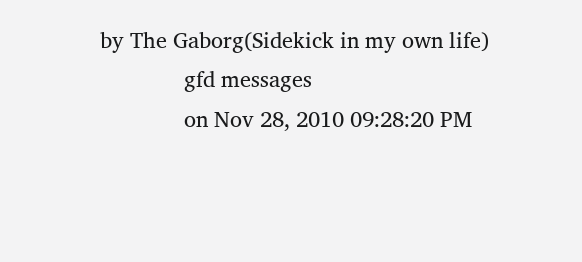by The Gaborg(Sidekick in my own life)
              gfd messages
              on Nov 28, 2010 09:28:20 PM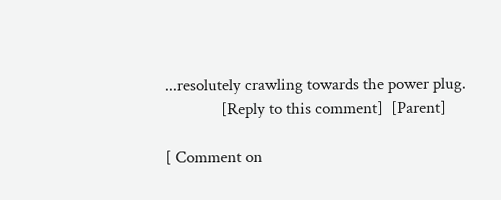...resolutely crawling towards the power plug.
              [Reply to this comment]  [Parent]

[ Comment on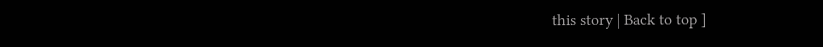this story | Back to top ]